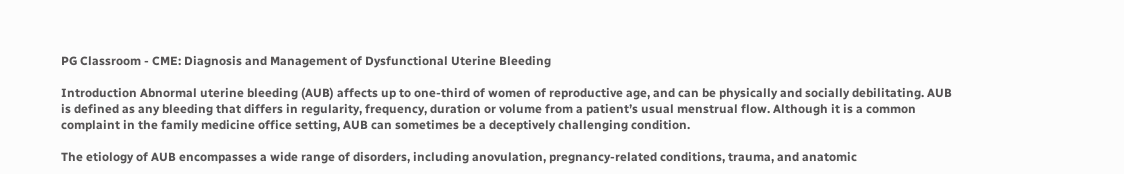PG Classroom - CME: Diagnosis and Management of Dysfunctional Uterine Bleeding

Introduction Abnormal uterine bleeding (AUB) affects up to one-third of women of reproductive age, and can be physically and socially debilitating. AUB is defined as any bleeding that differs in regularity, frequency, duration or volume from a patient’s usual menstrual flow. Although it is a common complaint in the family medicine office setting, AUB can sometimes be a deceptively challenging condition.

The etiology of AUB encompasses a wide range of disorders, including anovulation, pregnancy-related conditions, trauma, and anatomic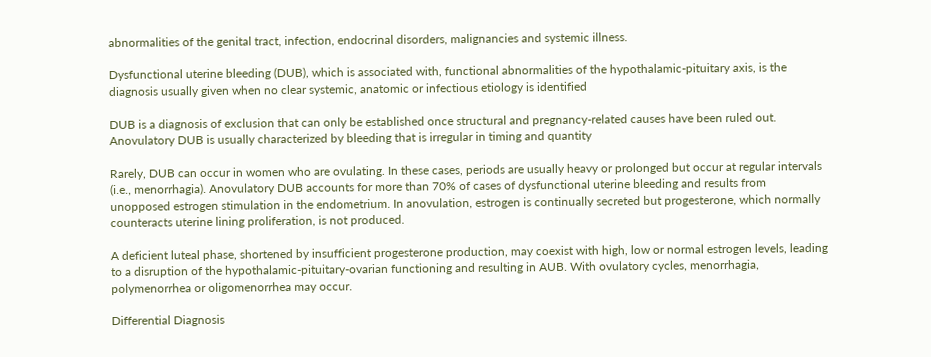abnormalities of the genital tract, infection, endocrinal disorders, malignancies and systemic illness.

Dysfunctional uterine bleeding (DUB), which is associated with, functional abnormalities of the hypothalamic-pituitary axis, is the diagnosis usually given when no clear systemic, anatomic or infectious etiology is identified

DUB is a diagnosis of exclusion that can only be established once structural and pregnancy-related causes have been ruled out. Anovulatory DUB is usually characterized by bleeding that is irregular in timing and quantity

Rarely, DUB can occur in women who are ovulating. In these cases, periods are usually heavy or prolonged but occur at regular intervals (i.e., menorrhagia). Anovulatory DUB accounts for more than 70% of cases of dysfunctional uterine bleeding and results from unopposed estrogen stimulation in the endometrium. In anovulation, estrogen is continually secreted but progesterone, which normally counteracts uterine lining proliferation, is not produced.

A deficient luteal phase, shortened by insufficient progesterone production, may coexist with high, low or normal estrogen levels, leading to a disruption of the hypothalamic-pituitary-ovarian functioning and resulting in AUB. With ovulatory cycles, menorrhagia, polymenorrhea or oligomenorrhea may occur.

Differential Diagnosis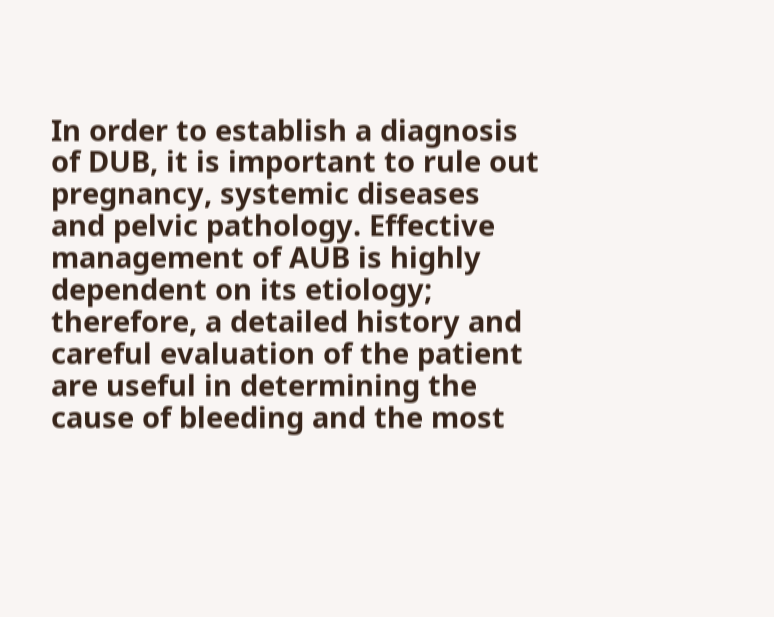In order to establish a diagnosis of DUB, it is important to rule out pregnancy, systemic diseases and pelvic pathology. Effective management of AUB is highly dependent on its etiology; therefore, a detailed history and careful evaluation of the patient are useful in determining the cause of bleeding and the most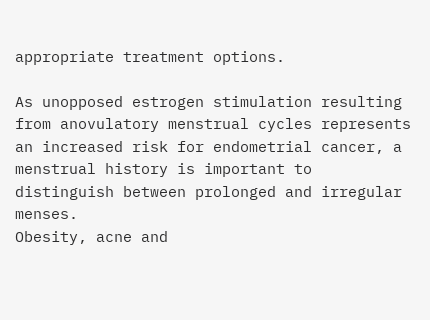appropriate treatment options.

As unopposed estrogen stimulation resulting from anovulatory menstrual cycles represents an increased risk for endometrial cancer, a menstrual history is important to distinguish between prolonged and irregular menses.
Obesity, acne and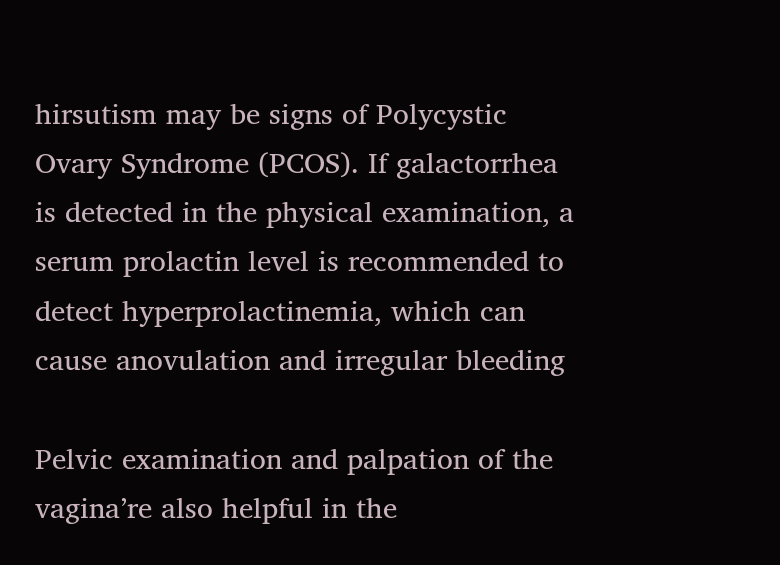hirsutism may be signs of Polycystic Ovary Syndrome (PCOS). If galactorrhea is detected in the physical examination, a serum prolactin level is recommended to detect hyperprolactinemia, which can cause anovulation and irregular bleeding

Pelvic examination and palpation of the vagina’re also helpful in the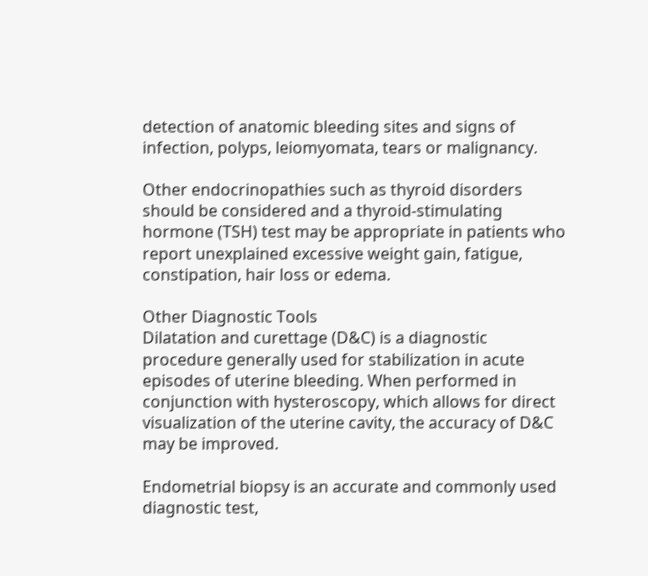detection of anatomic bleeding sites and signs of infection, polyps, leiomyomata, tears or malignancy.

Other endocrinopathies such as thyroid disorders should be considered and a thyroid-stimulating hormone (TSH) test may be appropriate in patients who report unexplained excessive weight gain, fatigue, constipation, hair loss or edema.

Other Diagnostic Tools
Dilatation and curettage (D&C) is a diagnostic procedure generally used for stabilization in acute episodes of uterine bleeding. When performed in conjunction with hysteroscopy, which allows for direct visualization of the uterine cavity, the accuracy of D&C may be improved.

Endometrial biopsy is an accurate and commonly used diagnostic test,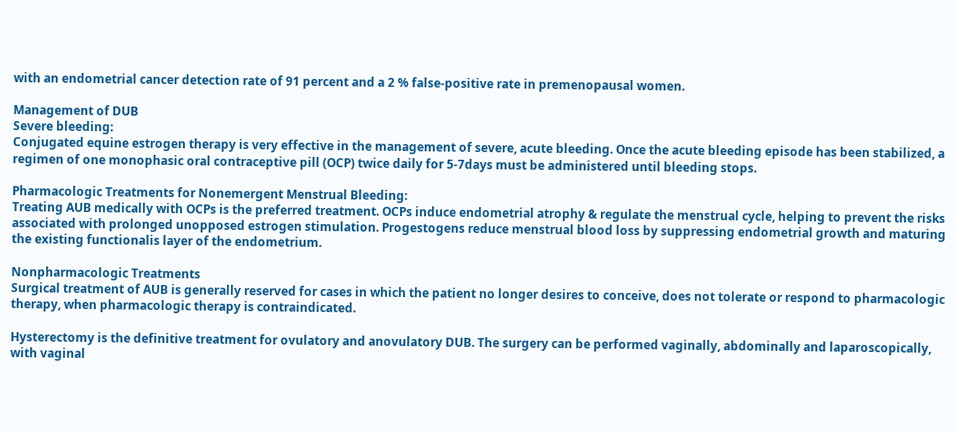with an endometrial cancer detection rate of 91 percent and a 2 % false-positive rate in premenopausal women.

Management of DUB
Severe bleeding:
Conjugated equine estrogen therapy is very effective in the management of severe, acute bleeding. Once the acute bleeding episode has been stabilized, a regimen of one monophasic oral contraceptive pill (OCP) twice daily for 5-7days must be administered until bleeding stops.

Pharmacologic Treatments for Nonemergent Menstrual Bleeding:
Treating AUB medically with OCPs is the preferred treatment. OCPs induce endometrial atrophy & regulate the menstrual cycle, helping to prevent the risks associated with prolonged unopposed estrogen stimulation. Progestogens reduce menstrual blood loss by suppressing endometrial growth and maturing the existing functionalis layer of the endometrium.

Nonpharmacologic Treatments
Surgical treatment of AUB is generally reserved for cases in which the patient no longer desires to conceive, does not tolerate or respond to pharmacologic therapy, when pharmacologic therapy is contraindicated.

Hysterectomy is the definitive treatment for ovulatory and anovulatory DUB. The surgery can be performed vaginally, abdominally and laparoscopically, with vaginal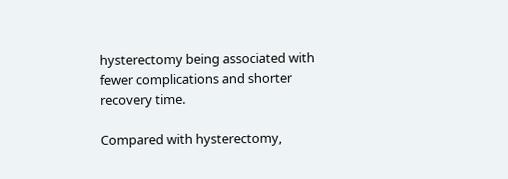hysterectomy being associated with fewer complications and shorter recovery time.

Compared with hysterectomy,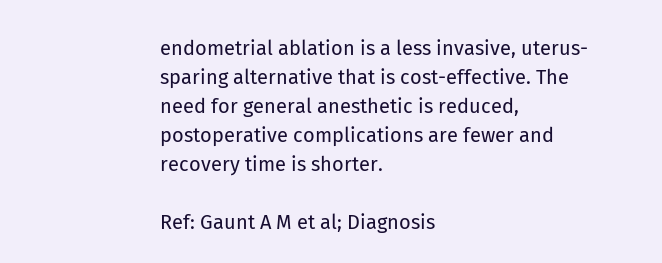endometrial ablation is a less invasive, uterus-sparing alternative that is cost-effective. The need for general anesthetic is reduced, postoperative complications are fewer and recovery time is shorter.

Ref: Gaunt A M et al; Diagnosis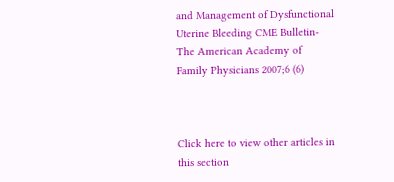and Management of Dysfunctional Uterine Bleeding CME Bulletin-The American Academy of Family Physicians 2007;6 (6)



Click here to view other articles in this section